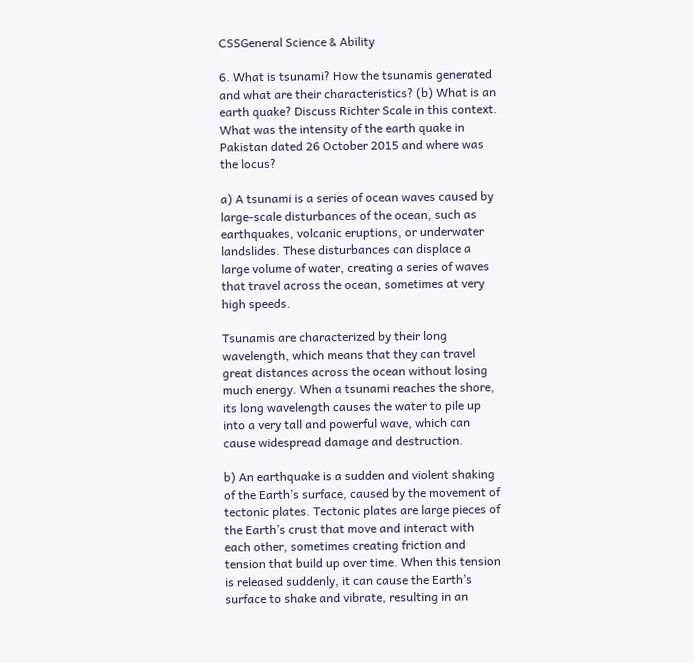CSSGeneral Science & Ability

6. What is tsunami? How the tsunamis generated and what are their characteristics? (b) What is an earth quake? Discuss Richter Scale in this context. What was the intensity of the earth quake in Pakistan dated 26 October 2015 and where was the locus?

a) A tsunami is a series of ocean waves caused by large-scale disturbances of the ocean, such as earthquakes, volcanic eruptions, or underwater landslides. These disturbances can displace a large volume of water, creating a series of waves that travel across the ocean, sometimes at very high speeds.

Tsunamis are characterized by their long wavelength, which means that they can travel great distances across the ocean without losing much energy. When a tsunami reaches the shore, its long wavelength causes the water to pile up into a very tall and powerful wave, which can cause widespread damage and destruction.

b) An earthquake is a sudden and violent shaking of the Earth’s surface, caused by the movement of tectonic plates. Tectonic plates are large pieces of the Earth’s crust that move and interact with each other, sometimes creating friction and tension that build up over time. When this tension is released suddenly, it can cause the Earth’s surface to shake and vibrate, resulting in an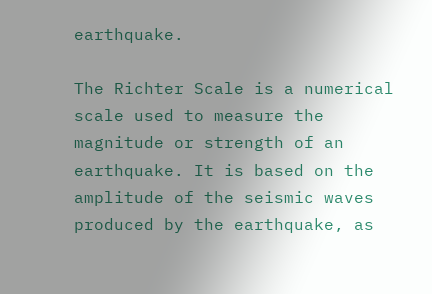earthquake.

The Richter Scale is a numerical scale used to measure the magnitude or strength of an earthquake. It is based on the amplitude of the seismic waves produced by the earthquake, as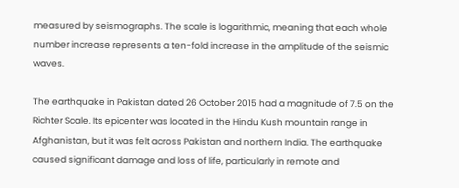measured by seismographs. The scale is logarithmic, meaning that each whole number increase represents a ten-fold increase in the amplitude of the seismic waves.

The earthquake in Pakistan dated 26 October 2015 had a magnitude of 7.5 on the Richter Scale. Its epicenter was located in the Hindu Kush mountain range in Afghanistan, but it was felt across Pakistan and northern India. The earthquake caused significant damage and loss of life, particularly in remote and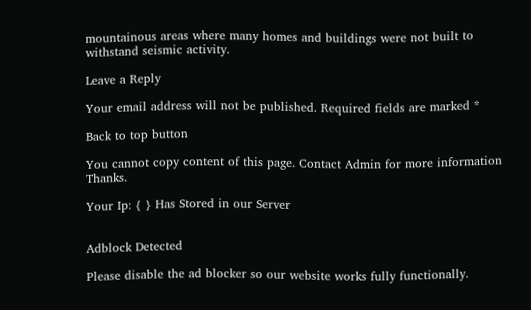mountainous areas where many homes and buildings were not built to withstand seismic activity.

Leave a Reply

Your email address will not be published. Required fields are marked *

Back to top button

You cannot copy content of this page. Contact Admin for more information Thanks.

Your Ip: { } Has Stored in our Server


Adblock Detected

Please disable the ad blocker so our website works fully functionally.